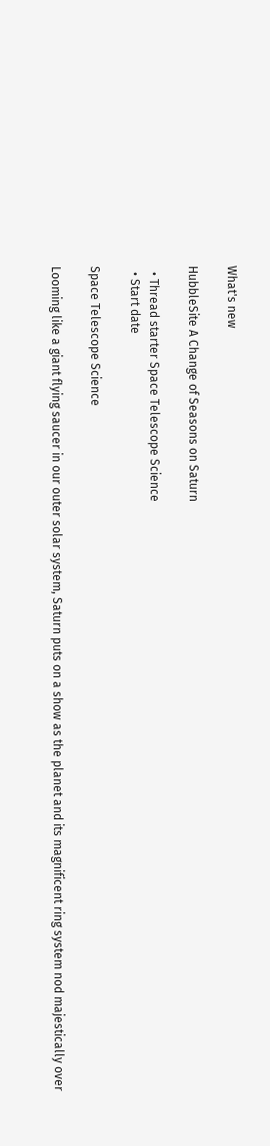What's new

HubbleSite A Change of Seasons on Saturn

  • Thread starter Space Telescope Science
  • Start date

Space Telescope Science

Looming like a giant flying saucer in our outer solar system, Saturn puts on a show as the planet and its magnificent ring system nod majestically over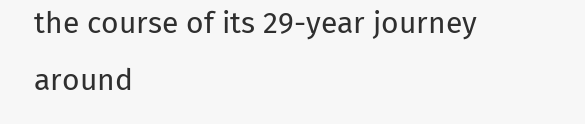the course of its 29-year journey around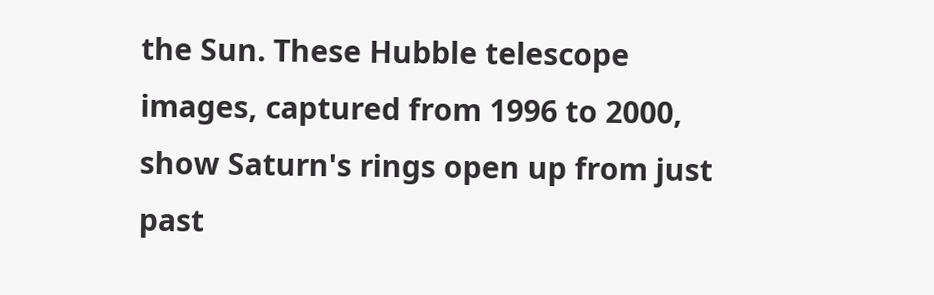the Sun. These Hubble telescope images, captured from 1996 to 2000, show Saturn's rings open up from just past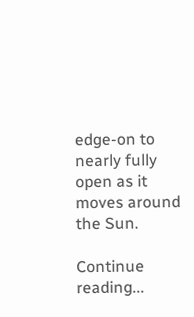edge-on to nearly fully open as it moves around the Sun.

Continue reading...